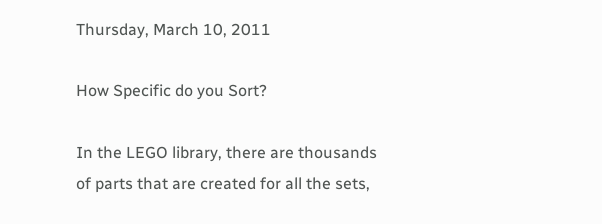Thursday, March 10, 2011

How Specific do you Sort?

In the LEGO library, there are thousands of parts that are created for all the sets,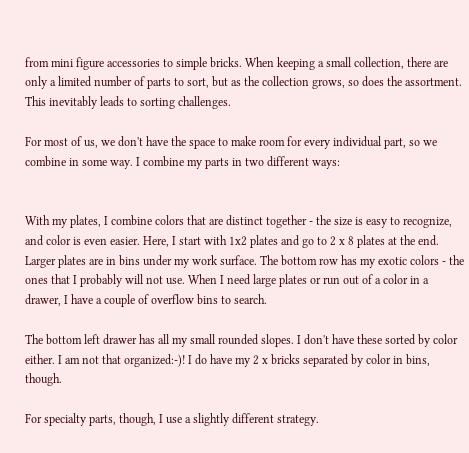from mini figure accessories to simple bricks. When keeping a small collection, there are only a limited number of parts to sort, but as the collection grows, so does the assortment. This inevitably leads to sorting challenges.

For most of us, we don't have the space to make room for every individual part, so we combine in some way. I combine my parts in two different ways:


With my plates, I combine colors that are distinct together - the size is easy to recognize, and color is even easier. Here, I start with 1x2 plates and go to 2 x 8 plates at the end. Larger plates are in bins under my work surface. The bottom row has my exotic colors - the ones that I probably will not use. When I need large plates or run out of a color in a drawer, I have a couple of overflow bins to search.

The bottom left drawer has all my small rounded slopes. I don't have these sorted by color either. I am not that organized:-)! I do have my 2 x bricks separated by color in bins, though.

For specialty parts, though, I use a slightly different strategy.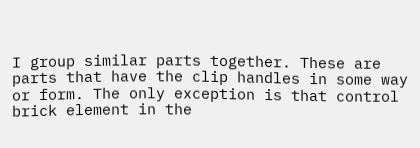I group similar parts together. These are parts that have the clip handles in some way or form. The only exception is that control brick element in the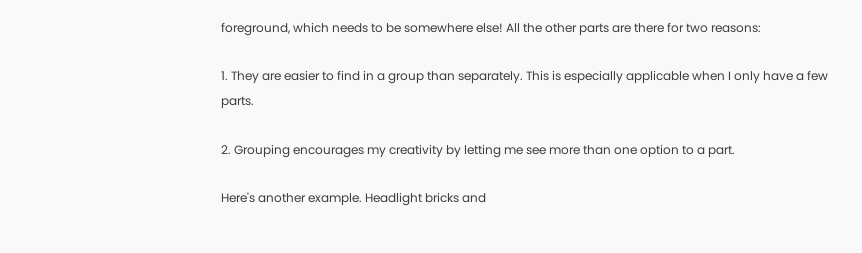foreground, which needs to be somewhere else! All the other parts are there for two reasons:

1. They are easier to find in a group than separately. This is especially applicable when I only have a few parts.

2. Grouping encourages my creativity by letting me see more than one option to a part.

Here's another example. Headlight bricks and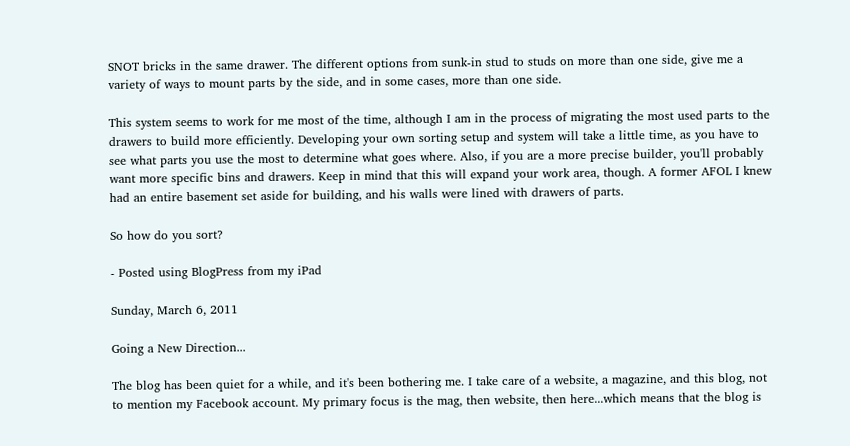SNOT bricks in the same drawer. The different options from sunk-in stud to studs on more than one side, give me a variety of ways to mount parts by the side, and in some cases, more than one side.

This system seems to work for me most of the time, although I am in the process of migrating the most used parts to the drawers to build more efficiently. Developing your own sorting setup and system will take a little time, as you have to see what parts you use the most to determine what goes where. Also, if you are a more precise builder, you'll probably want more specific bins and drawers. Keep in mind that this will expand your work area, though. A former AFOL I knew had an entire basement set aside for building, and his walls were lined with drawers of parts.

So how do you sort?

- Posted using BlogPress from my iPad

Sunday, March 6, 2011

Going a New Direction...

The blog has been quiet for a while, and it's been bothering me. I take care of a website, a magazine, and this blog, not to mention my Facebook account. My primary focus is the mag, then website, then here...which means that the blog is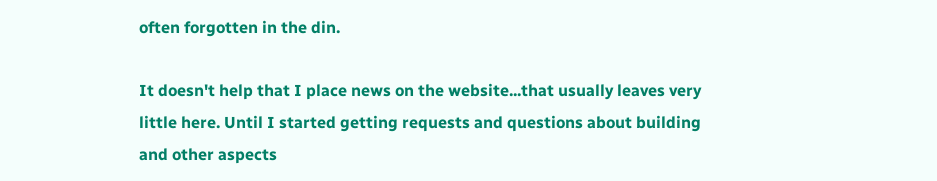often forgotten in the din.

It doesn't help that I place news on the website...that usually leaves very little here. Until I started getting requests and questions about building and other aspects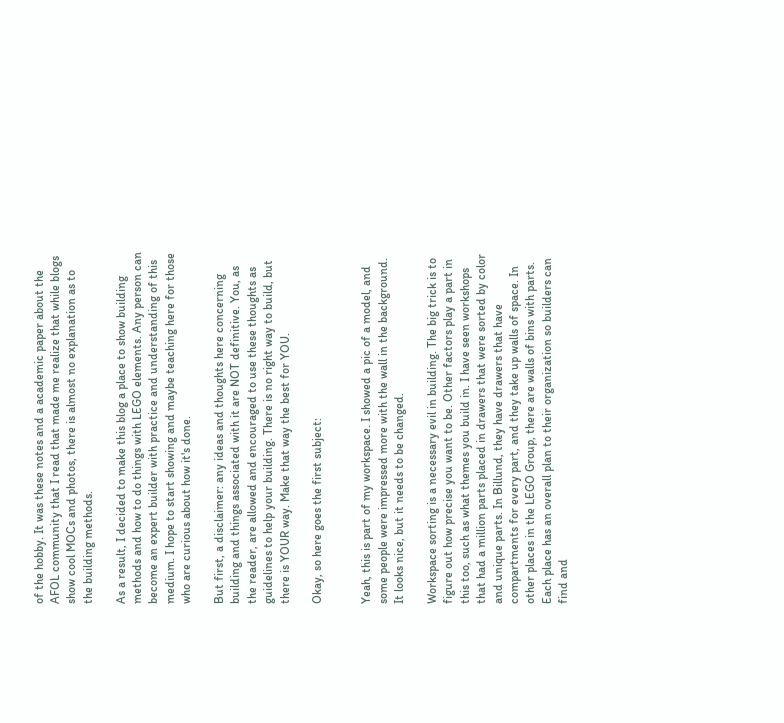of the hobby. It was these notes and a academic paper about the AFOL community that I read that made me realize that while blogs show cool MOCs and photos, there is almost no explanation as to the building methods.

As a result, I decided to make this blog a place to show building methods and how to do things with LEGO elements. Any person can become an expert builder with practice and understanding of this medium. I hope to start showing and maybe teaching here for those who are curious about how it's done.

But first, a disclaimer: any ideas and thoughts here concerning building and things associated with it are NOT definitive. You, as the reader, are allowed and encouraged to use these thoughts as guidelines to help your building. There is no right way to build, but there is YOUR way. Make that way the best for YOU.

Okay, so here goes the first subject:


Yeah, this is part of my workspace. I showed a pic of a model, and some people were impressed more with the wall in the background. It looks nice, but it needs to be changed.

Workspace sorting is a necessary evil in building. The big trick is to figure out how precise you want to be. Other factors play a part in this too, such as what themes you build in. I have seen workshops that had a million parts placed in drawers that were sorted by color and unique parts. In Billund, they have drawers that have compartments for every part, and they take up walls of space. In other places in the LEGO Group, there are walls of bins with parts. Each place has an overall plan to their organization so builders can find and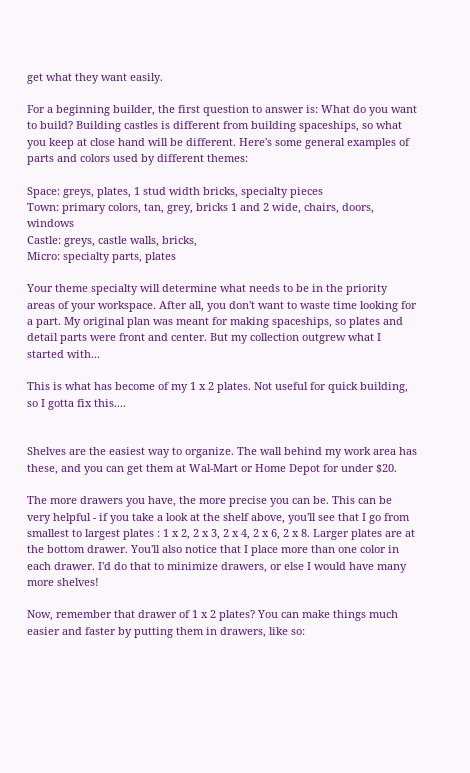get what they want easily.

For a beginning builder, the first question to answer is: What do you want to build? Building castles is different from building spaceships, so what you keep at close hand will be different. Here's some general examples of parts and colors used by different themes:

Space: greys, plates, 1 stud width bricks, specialty pieces
Town: primary colors, tan, grey, bricks 1 and 2 wide, chairs, doors, windows
Castle: greys, castle walls, bricks,
Micro: specialty parts, plates

Your theme specialty will determine what needs to be in the priority areas of your workspace. After all, you don't want to waste time looking for a part. My original plan was meant for making spaceships, so plates and detail parts were front and center. But my collection outgrew what I started with...

This is what has become of my 1 x 2 plates. Not useful for quick building, so I gotta fix this....


Shelves are the easiest way to organize. The wall behind my work area has these, and you can get them at Wal-Mart or Home Depot for under $20.

The more drawers you have, the more precise you can be. This can be very helpful - if you take a look at the shelf above, you'll see that I go from smallest to largest plates : 1 x 2, 2 x 3, 2 x 4, 2 x 6, 2 x 8. Larger plates are at the bottom drawer. You'll also notice that I place more than one color in each drawer. I'd do that to minimize drawers, or else I would have many more shelves!

Now, remember that drawer of 1 x 2 plates? You can make things much easier and faster by putting them in drawers, like so: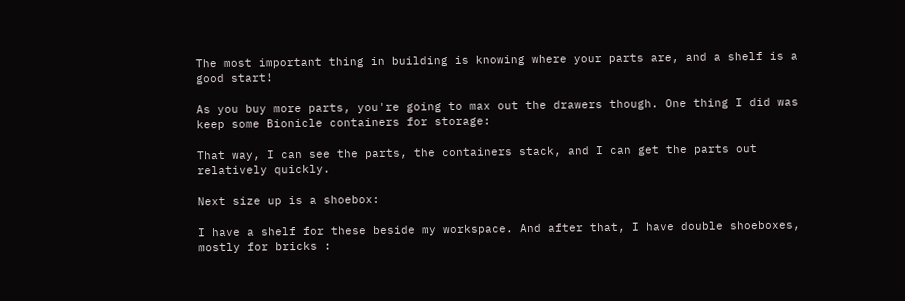The most important thing in building is knowing where your parts are, and a shelf is a good start!

As you buy more parts, you're going to max out the drawers though. One thing I did was keep some Bionicle containers for storage:

That way, I can see the parts, the containers stack, and I can get the parts out relatively quickly.

Next size up is a shoebox:

I have a shelf for these beside my workspace. And after that, I have double shoeboxes, mostly for bricks :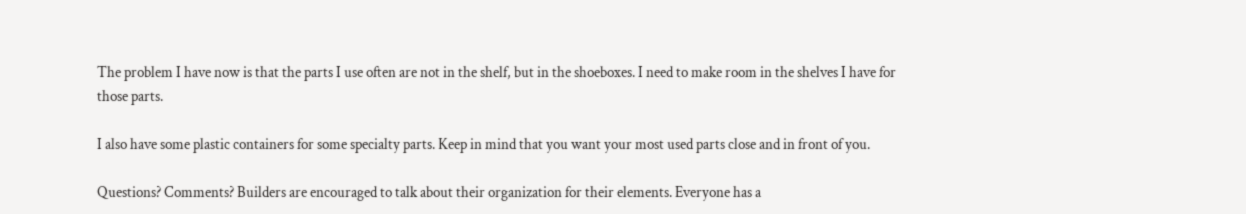The problem I have now is that the parts I use often are not in the shelf, but in the shoeboxes. I need to make room in the shelves I have for those parts.

I also have some plastic containers for some specialty parts. Keep in mind that you want your most used parts close and in front of you.

Questions? Comments? Builders are encouraged to talk about their organization for their elements. Everyone has a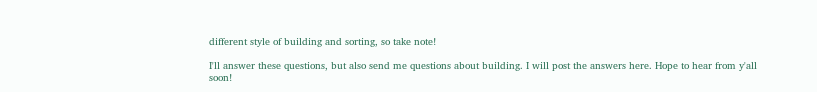different style of building and sorting, so take note!

I'll answer these questions, but also send me questions about building. I will post the answers here. Hope to hear from y'all soon!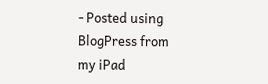- Posted using BlogPress from my iPad